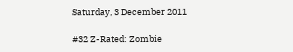Saturday, 3 December 2011

#32 Z-Rated: Zombie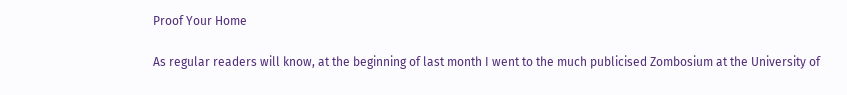Proof Your Home

As regular readers will know, at the beginning of last month I went to the much publicised Zombosium at the University of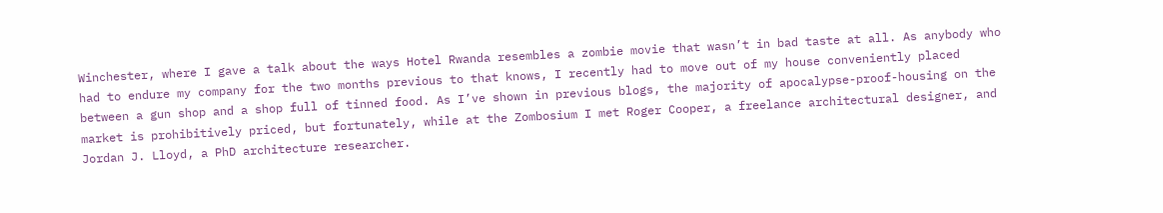Winchester, where I gave a talk about the ways Hotel Rwanda resembles a zombie movie that wasn’t in bad taste at all. As anybody who had to endure my company for the two months previous to that knows, I recently had to move out of my house conveniently placed between a gun shop and a shop full of tinned food. As I’ve shown in previous blogs, the majority of apocalypse-proof-housing on the market is prohibitively priced, but fortunately, while at the Zombosium I met Roger Cooper, a freelance architectural designer, and Jordan J. Lloyd, a PhD architecture researcher.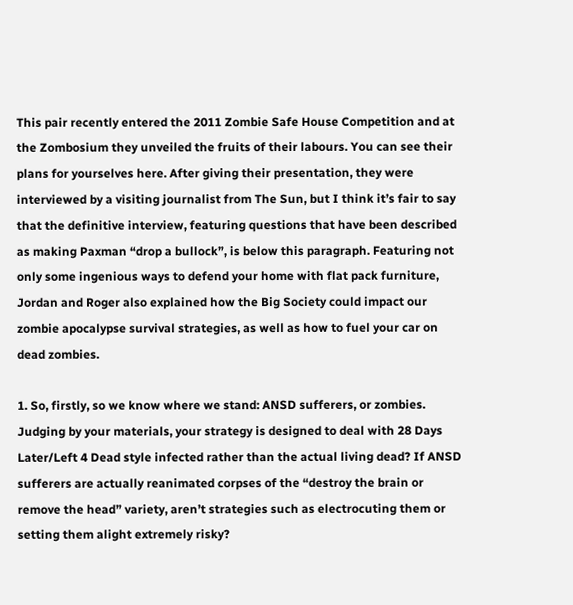This pair recently entered the 2011 Zombie Safe House Competition and at the Zombosium they unveiled the fruits of their labours. You can see their plans for yourselves here. After giving their presentation, they were interviewed by a visiting journalist from The Sun, but I think it’s fair to say that the definitive interview, featuring questions that have been described as making Paxman “drop a bullock”, is below this paragraph. Featuring not only some ingenious ways to defend your home with flat pack furniture, Jordan and Roger also explained how the Big Society could impact our zombie apocalypse survival strategies, as well as how to fuel your car on dead zombies.

1. So, firstly, so we know where we stand: ANSD sufferers, or zombies. Judging by your materials, your strategy is designed to deal with 28 Days Later/Left 4 Dead style infected rather than the actual living dead? If ANSD sufferers are actually reanimated corpses of the “destroy the brain or remove the head” variety, aren’t strategies such as electrocuting them or setting them alight extremely risky?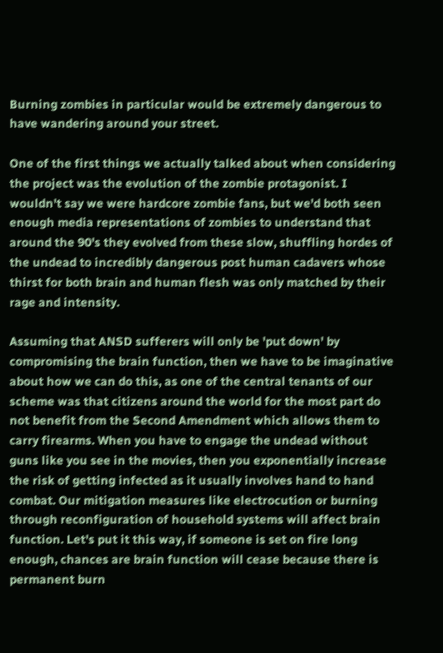Burning zombies in particular would be extremely dangerous to have wandering around your street.

One of the first things we actually talked about when considering the project was the evolution of the zombie protagonist. I wouldn't say we were hardcore zombie fans, but we'd both seen enough media representations of zombies to understand that around the 90's they evolved from these slow, shuffling hordes of the undead to incredibly dangerous post human cadavers whose thirst for both brain and human flesh was only matched by their rage and intensity.

Assuming that ANSD sufferers will only be 'put down' by compromising the brain function, then we have to be imaginative about how we can do this, as one of the central tenants of our scheme was that citizens around the world for the most part do not benefit from the Second Amendment which allows them to carry firearms. When you have to engage the undead without guns like you see in the movies, then you exponentially increase the risk of getting infected as it usually involves hand to hand combat. Our mitigation measures like electrocution or burning through reconfiguration of household systems will affect brain function. Let's put it this way, if someone is set on fire long enough, chances are brain function will cease because there is permanent burn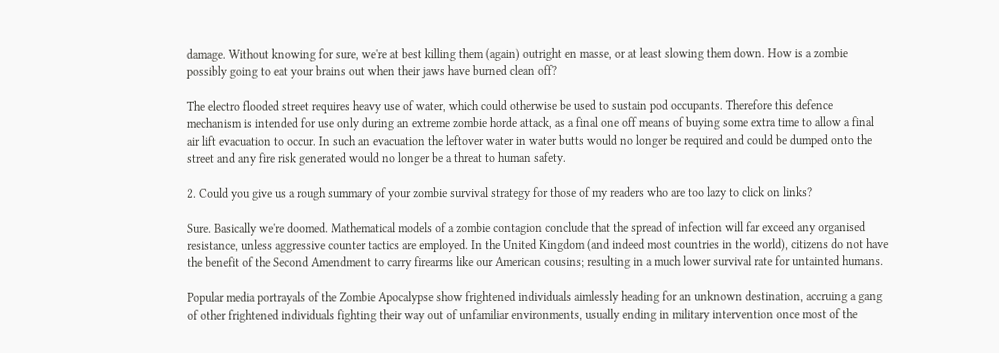damage. Without knowing for sure, we're at best killing them (again) outright en masse, or at least slowing them down. How is a zombie possibly going to eat your brains out when their jaws have burned clean off?

The electro flooded street requires heavy use of water, which could otherwise be used to sustain pod occupants. Therefore this defence mechanism is intended for use only during an extreme zombie horde attack, as a final one off means of buying some extra time to allow a final air lift evacuation to occur. In such an evacuation the leftover water in water butts would no longer be required and could be dumped onto the street and any fire risk generated would no longer be a threat to human safety.

2. Could you give us a rough summary of your zombie survival strategy for those of my readers who are too lazy to click on links?

Sure. Basically we're doomed. Mathematical models of a zombie contagion conclude that the spread of infection will far exceed any organised resistance, unless aggressive counter tactics are employed. In the United Kingdom (and indeed most countries in the world), citizens do not have the benefit of the Second Amendment to carry firearms like our American cousins; resulting in a much lower survival rate for untainted humans.

Popular media portrayals of the Zombie Apocalypse show frightened individuals aimlessly heading for an unknown destination, accruing a gang of other frightened individuals fighting their way out of unfamiliar environments, usually ending in military intervention once most of the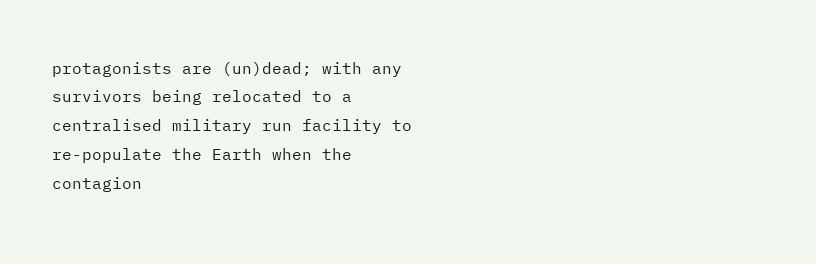protagonists are (un)dead; with any survivors being relocated to a centralised military run facility to re-populate the Earth when the contagion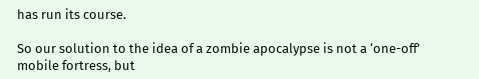has run its course.

So our solution to the idea of a zombie apocalypse is not a ‘one-off’ mobile fortress, but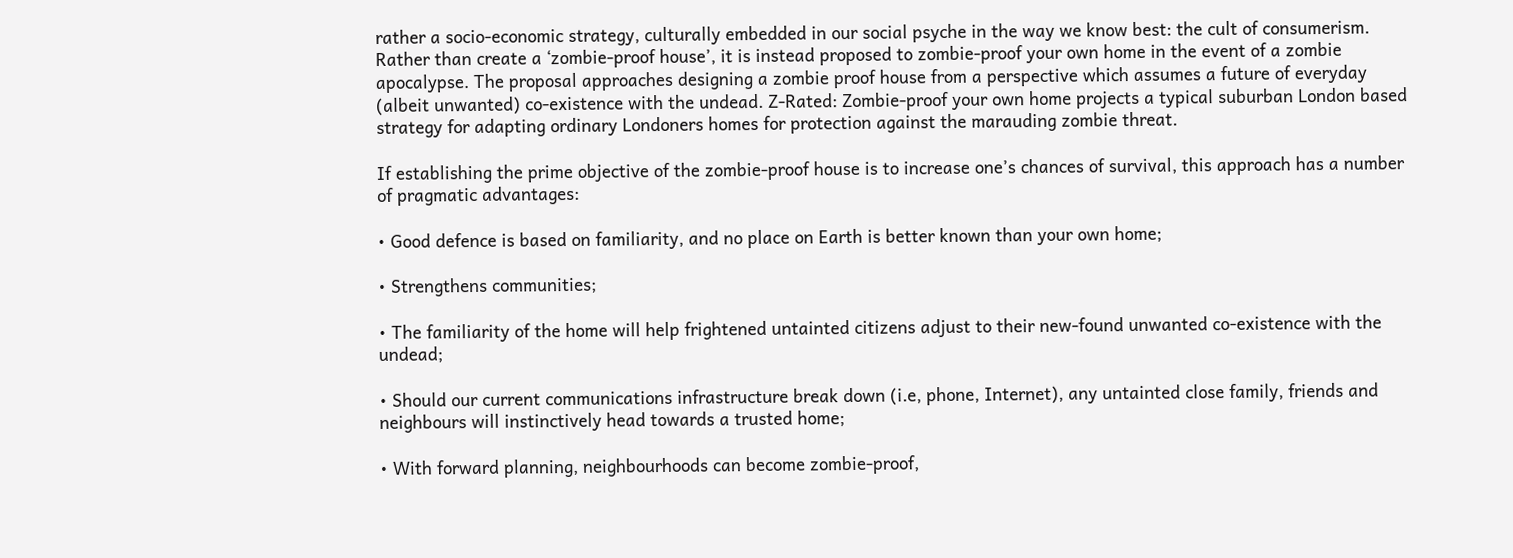rather a socio-economic strategy, culturally embedded in our social psyche in the way we know best: the cult of consumerism. Rather than create a ‘zombie-proof house’, it is instead proposed to zombie-proof your own home in the event of a zombie apocalypse. The proposal approaches designing a zombie proof house from a perspective which assumes a future of everyday (albeit unwanted) co-existence with the undead. Z-Rated: Zombie-proof your own home projects a typical suburban London based strategy for adapting ordinary Londoners homes for protection against the marauding zombie threat.

If establishing the prime objective of the zombie-proof house is to increase one’s chances of survival, this approach has a number of pragmatic advantages:

• Good defence is based on familiarity, and no place on Earth is better known than your own home;

• Strengthens communities;

• The familiarity of the home will help frightened untainted citizens adjust to their new-found unwanted co-existence with the undead;

• Should our current communications infrastructure break down (i.e, phone, Internet), any untainted close family, friends and neighbours will instinctively head towards a trusted home;

• With forward planning, neighbourhoods can become zombie-proof,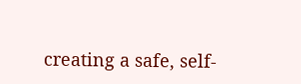creating a safe, self-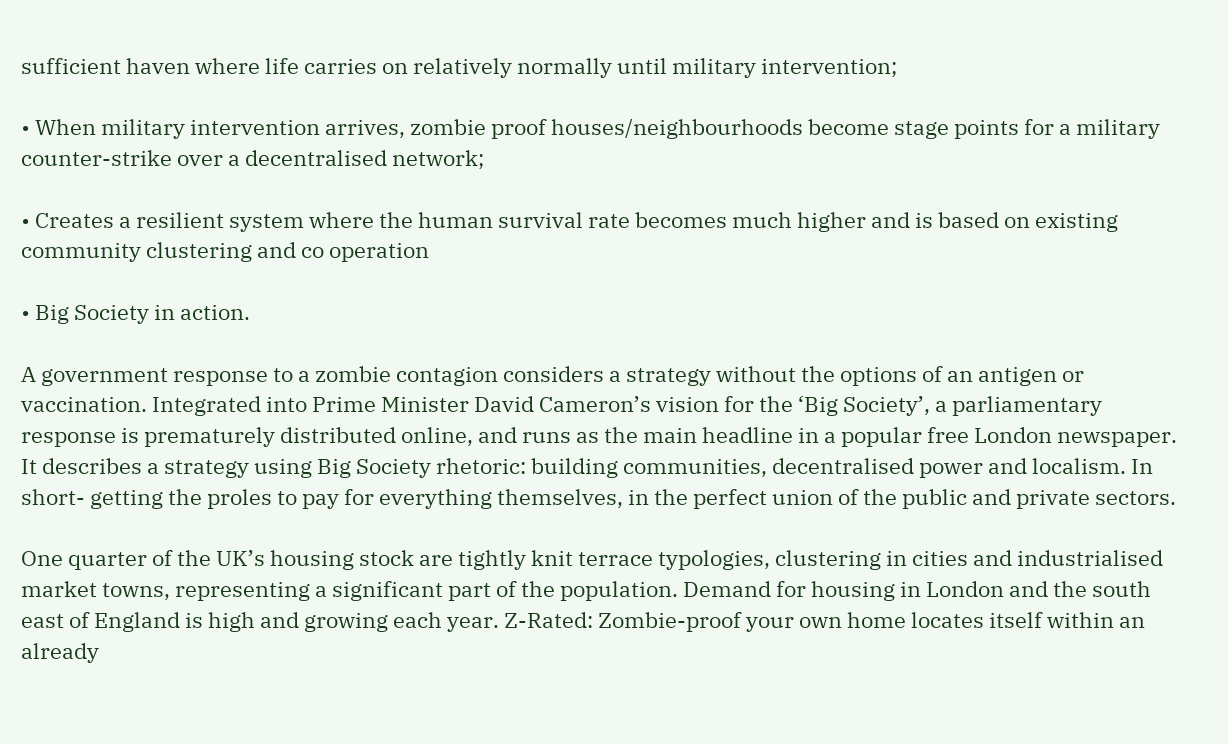sufficient haven where life carries on relatively normally until military intervention;

• When military intervention arrives, zombie proof houses/neighbourhoods become stage points for a military counter-strike over a decentralised network;

• Creates a resilient system where the human survival rate becomes much higher and is based on existing community clustering and co operation

• Big Society in action.

A government response to a zombie contagion considers a strategy without the options of an antigen or vaccination. Integrated into Prime Minister David Cameron’s vision for the ‘Big Society’, a parliamentary response is prematurely distributed online, and runs as the main headline in a popular free London newspaper. It describes a strategy using Big Society rhetoric: building communities, decentralised power and localism. In short- getting the proles to pay for everything themselves, in the perfect union of the public and private sectors.

One quarter of the UK’s housing stock are tightly knit terrace typologies, clustering in cities and industrialised market towns, representing a significant part of the population. Demand for housing in London and the south east of England is high and growing each year. Z-Rated: Zombie-proof your own home locates itself within an already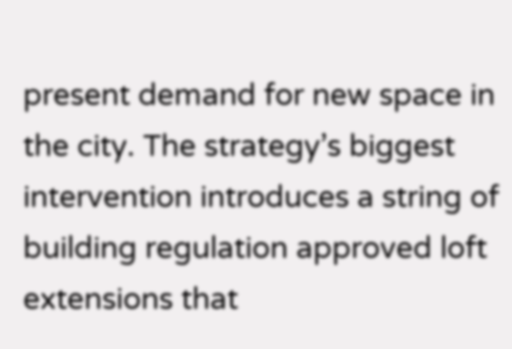present demand for new space in the city. The strategy’s biggest intervention introduces a string of building regulation approved loft extensions that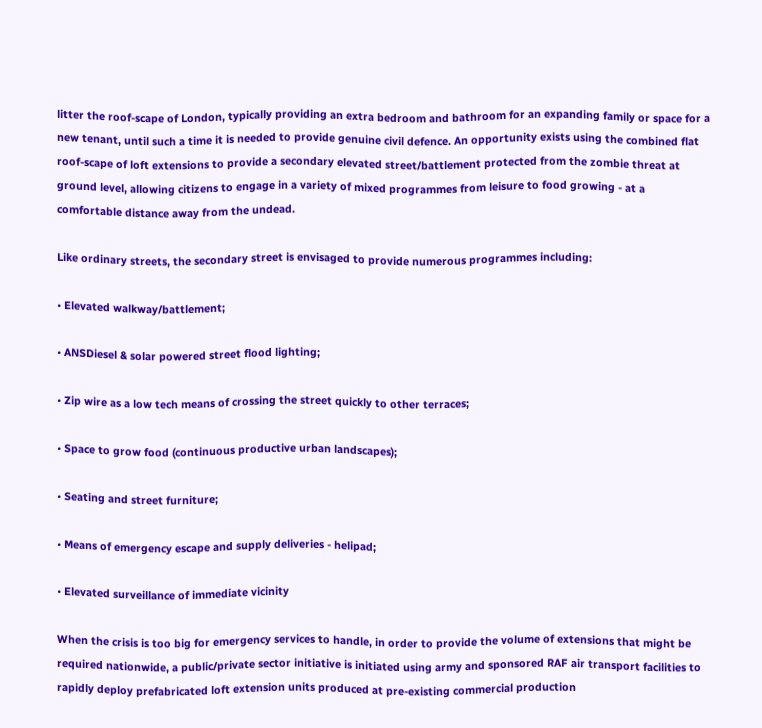litter the roof-scape of London, typically providing an extra bedroom and bathroom for an expanding family or space for a new tenant, until such a time it is needed to provide genuine civil defence. An opportunity exists using the combined flat roof-scape of loft extensions to provide a secondary elevated street/battlement protected from the zombie threat at ground level, allowing citizens to engage in a variety of mixed programmes from leisure to food growing - at a comfortable distance away from the undead.

Like ordinary streets, the secondary street is envisaged to provide numerous programmes including:

• Elevated walkway/battlement;

• ANSDiesel & solar powered street flood lighting;

• Zip wire as a low tech means of crossing the street quickly to other terraces;

• Space to grow food (continuous productive urban landscapes);

• Seating and street furniture;

• Means of emergency escape and supply deliveries - helipad;

• Elevated surveillance of immediate vicinity

When the crisis is too big for emergency services to handle, in order to provide the volume of extensions that might be required nationwide, a public/private sector initiative is initiated using army and sponsored RAF air transport facilities to rapidly deploy prefabricated loft extension units produced at pre-existing commercial production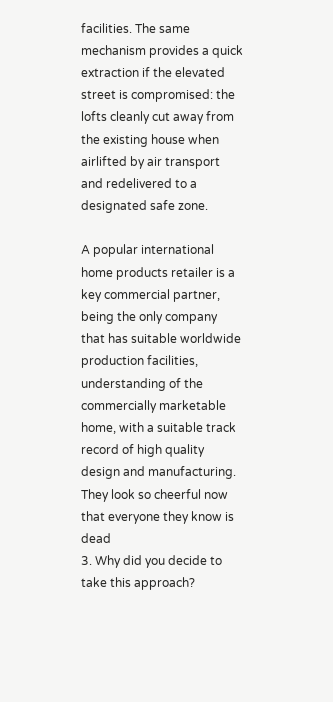facilities. The same mechanism provides a quick extraction if the elevated street is compromised: the lofts cleanly cut away from the existing house when airlifted by air transport and redelivered to a designated safe zone.

A popular international home products retailer is a key commercial partner, being the only company that has suitable worldwide production facilities, understanding of the commercially marketable home, with a suitable track record of high quality design and manufacturing.
They look so cheerful now that everyone they know is dead
3. Why did you decide to take this approach?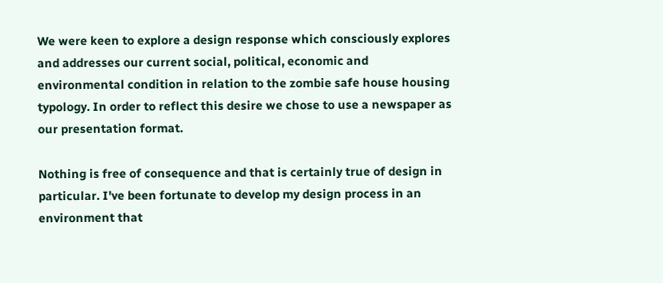We were keen to explore a design response which consciously explores and addresses our current social, political, economic and environmental condition in relation to the zombie safe house housing typology. In order to reflect this desire we chose to use a newspaper as our presentation format.

Nothing is free of consequence and that is certainly true of design in particular. I've been fortunate to develop my design process in an environment that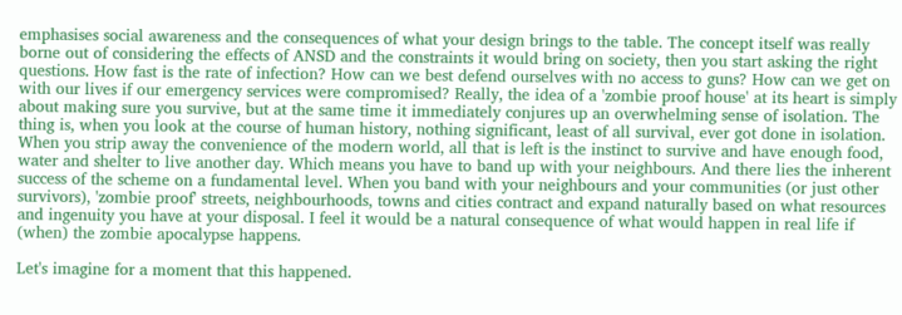emphasises social awareness and the consequences of what your design brings to the table. The concept itself was really borne out of considering the effects of ANSD and the constraints it would bring on society, then you start asking the right questions. How fast is the rate of infection? How can we best defend ourselves with no access to guns? How can we get on with our lives if our emergency services were compromised? Really, the idea of a 'zombie proof house' at its heart is simply about making sure you survive, but at the same time it immediately conjures up an overwhelming sense of isolation. The thing is, when you look at the course of human history, nothing significant, least of all survival, ever got done in isolation. When you strip away the convenience of the modern world, all that is left is the instinct to survive and have enough food, water and shelter to live another day. Which means you have to band up with your neighbours. And there lies the inherent success of the scheme on a fundamental level. When you band with your neighbours and your communities (or just other survivors), 'zombie proof' streets, neighbourhoods, towns and cities contract and expand naturally based on what resources and ingenuity you have at your disposal. I feel it would be a natural consequence of what would happen in real life if (when) the zombie apocalypse happens.

Let's imagine for a moment that this happened.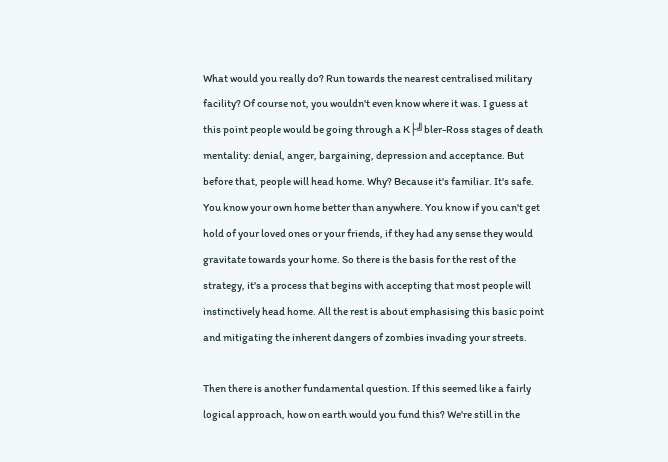What would you really do? Run towards the nearest centralised military facility? Of course not, you wouldn't even know where it was. I guess at this point people would be going through a K├╝bler-Ross stages of death mentality: denial, anger, bargaining, depression and acceptance. But before that, people will head home. Why? Because it's familiar. It's safe. You know your own home better than anywhere. You know if you can't get hold of your loved ones or your friends, if they had any sense they would gravitate towards your home. So there is the basis for the rest of the strategy, it's a process that begins with accepting that most people will instinctively head home. All the rest is about emphasising this basic point and mitigating the inherent dangers of zombies invading your streets.

Then there is another fundamental question. If this seemed like a fairly logical approach, how on earth would you fund this? We're still in the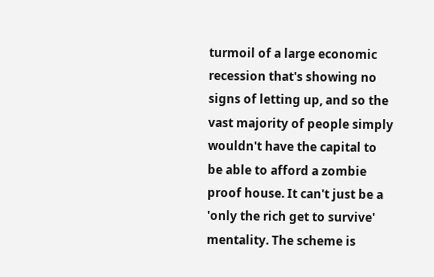turmoil of a large economic recession that's showing no signs of letting up, and so the vast majority of people simply wouldn't have the capital to be able to afford a zombie proof house. It can't just be a 'only the rich get to survive' mentality. The scheme is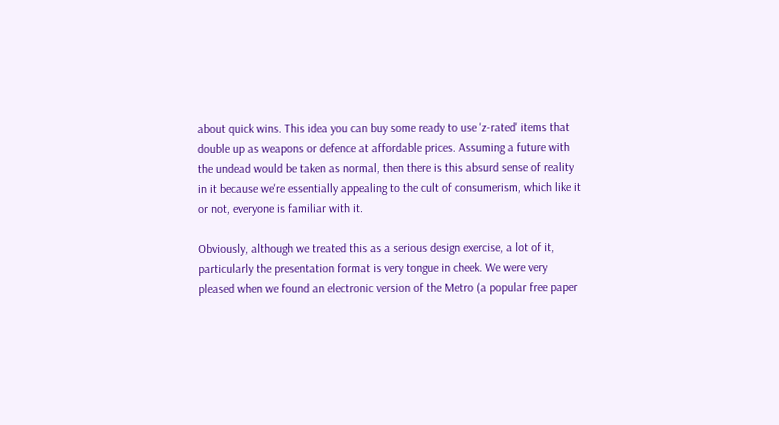about quick wins. This idea you can buy some ready to use 'z-rated' items that double up as weapons or defence at affordable prices. Assuming a future with the undead would be taken as normal, then there is this absurd sense of reality in it because we're essentially appealing to the cult of consumerism, which like it or not, everyone is familiar with it.

Obviously, although we treated this as a serious design exercise, a lot of it, particularly the presentation format is very tongue in cheek. We were very pleased when we found an electronic version of the Metro (a popular free paper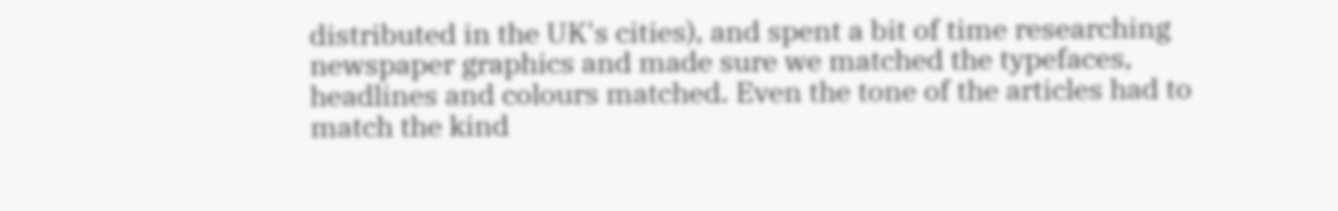distributed in the UK's cities), and spent a bit of time researching newspaper graphics and made sure we matched the typefaces, headlines and colours matched. Even the tone of the articles had to match the kind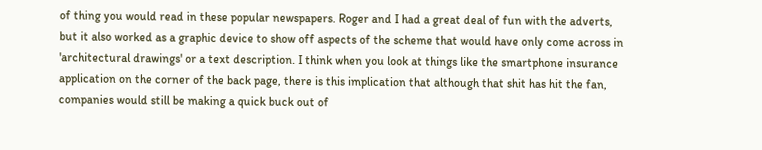of thing you would read in these popular newspapers. Roger and I had a great deal of fun with the adverts, but it also worked as a graphic device to show off aspects of the scheme that would have only come across in 'architectural drawings' or a text description. I think when you look at things like the smartphone insurance application on the corner of the back page, there is this implication that although that shit has hit the fan, companies would still be making a quick buck out of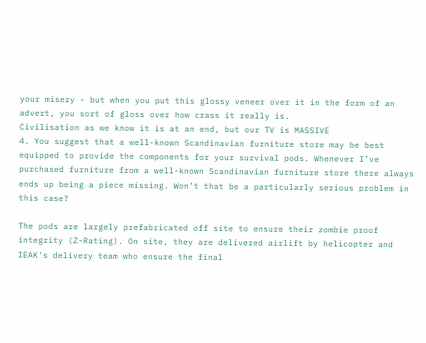your misery - but when you put this glossy veneer over it in the form of an advert, you sort of gloss over how crass it really is.
Civilisation as we know it is at an end, but our TV is MASSIVE
4. You suggest that a well-known Scandinavian furniture store may be best equipped to provide the components for your survival pods. Whenever I’ve purchased furniture from a well-known Scandinavian furniture store there always ends up being a piece missing. Won’t that be a particularly serious problem in this case?

The pods are largely prefabricated off site to ensure their zombie proof integrity (Z-Rating). On site, they are delivered airlift by helicopter and IEAK's delivery team who ensure the final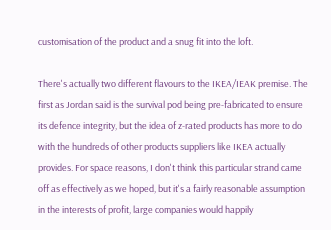customisation of the product and a snug fit into the loft.

There's actually two different flavours to the IKEA/IEAK premise. The first as Jordan said is the survival pod being pre-fabricated to ensure its defence integrity, but the idea of z-rated products has more to do with the hundreds of other products suppliers like IKEA actually provides. For space reasons, I don't think this particular strand came off as effectively as we hoped, but it's a fairly reasonable assumption in the interests of profit, large companies would happily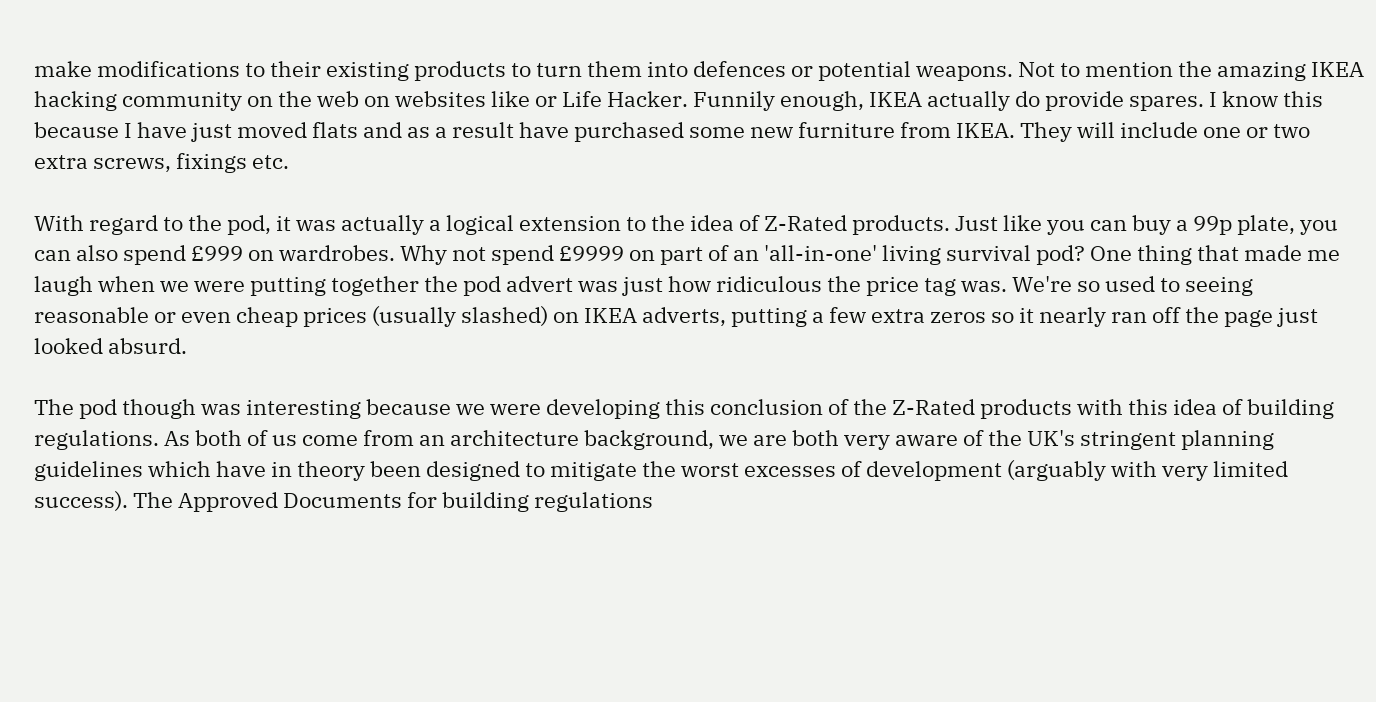make modifications to their existing products to turn them into defences or potential weapons. Not to mention the amazing IKEA hacking community on the web on websites like or Life Hacker. Funnily enough, IKEA actually do provide spares. I know this because I have just moved flats and as a result have purchased some new furniture from IKEA. They will include one or two extra screws, fixings etc.

With regard to the pod, it was actually a logical extension to the idea of Z-Rated products. Just like you can buy a 99p plate, you can also spend £999 on wardrobes. Why not spend £9999 on part of an 'all-in-one' living survival pod? One thing that made me laugh when we were putting together the pod advert was just how ridiculous the price tag was. We're so used to seeing reasonable or even cheap prices (usually slashed) on IKEA adverts, putting a few extra zeros so it nearly ran off the page just looked absurd.

The pod though was interesting because we were developing this conclusion of the Z-Rated products with this idea of building regulations. As both of us come from an architecture background, we are both very aware of the UK's stringent planning guidelines which have in theory been designed to mitigate the worst excesses of development (arguably with very limited success). The Approved Documents for building regulations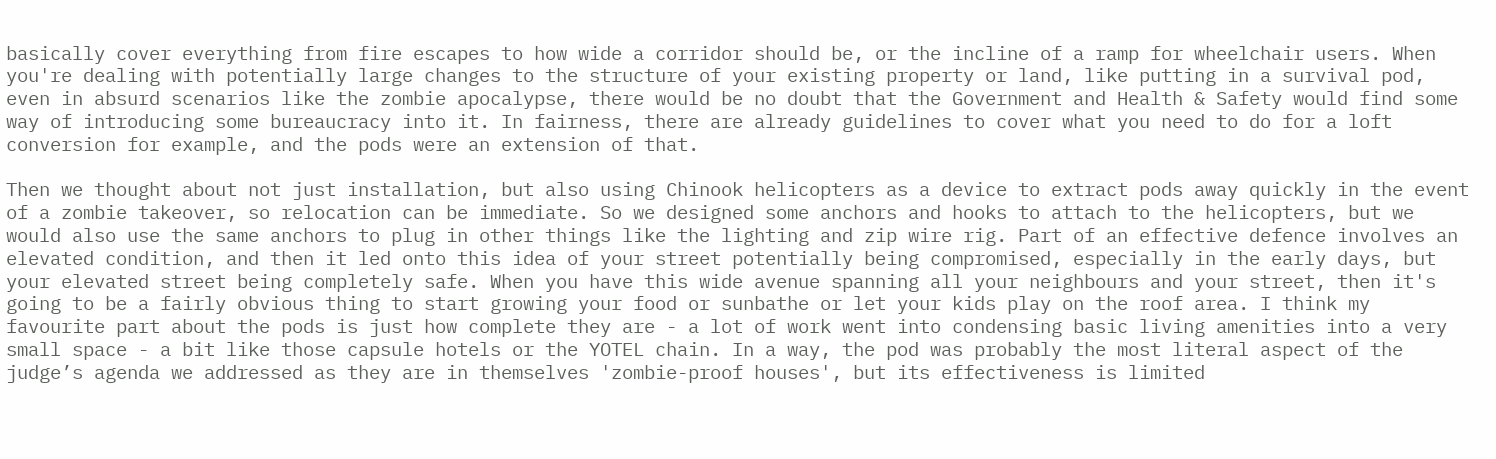basically cover everything from fire escapes to how wide a corridor should be, or the incline of a ramp for wheelchair users. When you're dealing with potentially large changes to the structure of your existing property or land, like putting in a survival pod, even in absurd scenarios like the zombie apocalypse, there would be no doubt that the Government and Health & Safety would find some way of introducing some bureaucracy into it. In fairness, there are already guidelines to cover what you need to do for a loft conversion for example, and the pods were an extension of that.

Then we thought about not just installation, but also using Chinook helicopters as a device to extract pods away quickly in the event of a zombie takeover, so relocation can be immediate. So we designed some anchors and hooks to attach to the helicopters, but we would also use the same anchors to plug in other things like the lighting and zip wire rig. Part of an effective defence involves an elevated condition, and then it led onto this idea of your street potentially being compromised, especially in the early days, but your elevated street being completely safe. When you have this wide avenue spanning all your neighbours and your street, then it's going to be a fairly obvious thing to start growing your food or sunbathe or let your kids play on the roof area. I think my favourite part about the pods is just how complete they are - a lot of work went into condensing basic living amenities into a very small space - a bit like those capsule hotels or the YOTEL chain. In a way, the pod was probably the most literal aspect of the judge’s agenda we addressed as they are in themselves 'zombie-proof houses', but its effectiveness is limited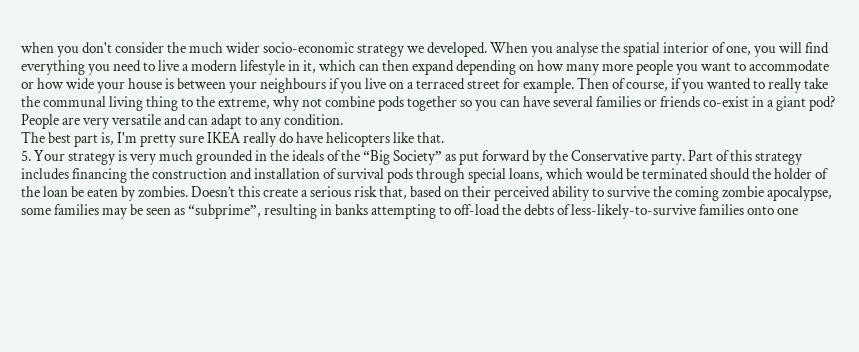when you don't consider the much wider socio-economic strategy we developed. When you analyse the spatial interior of one, you will find everything you need to live a modern lifestyle in it, which can then expand depending on how many more people you want to accommodate or how wide your house is between your neighbours if you live on a terraced street for example. Then of course, if you wanted to really take the communal living thing to the extreme, why not combine pods together so you can have several families or friends co-exist in a giant pod? People are very versatile and can adapt to any condition.
The best part is, I'm pretty sure IKEA really do have helicopters like that.
5. Your strategy is very much grounded in the ideals of the “Big Society” as put forward by the Conservative party. Part of this strategy includes financing the construction and installation of survival pods through special loans, which would be terminated should the holder of the loan be eaten by zombies. Doesn’t this create a serious risk that, based on their perceived ability to survive the coming zombie apocalypse, some families may be seen as “subprime”, resulting in banks attempting to off-load the debts of less-likely-to-survive families onto one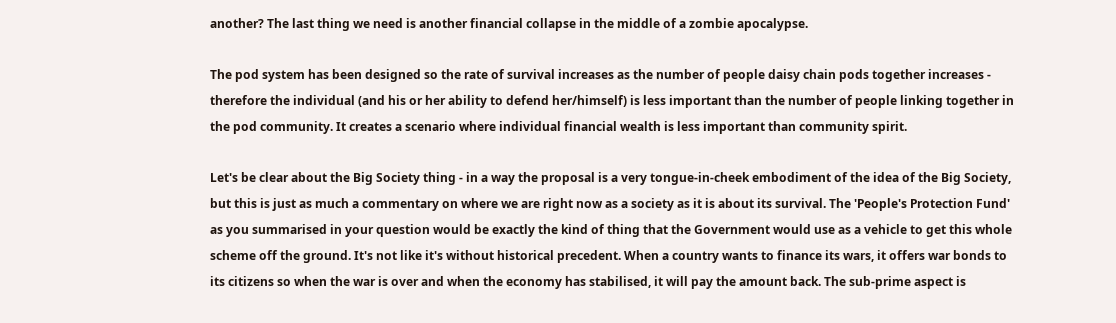another? The last thing we need is another financial collapse in the middle of a zombie apocalypse.

The pod system has been designed so the rate of survival increases as the number of people daisy chain pods together increases - therefore the individual (and his or her ability to defend her/himself) is less important than the number of people linking together in the pod community. It creates a scenario where individual financial wealth is less important than community spirit.

Let's be clear about the Big Society thing - in a way the proposal is a very tongue-in-cheek embodiment of the idea of the Big Society, but this is just as much a commentary on where we are right now as a society as it is about its survival. The 'People's Protection Fund' as you summarised in your question would be exactly the kind of thing that the Government would use as a vehicle to get this whole scheme off the ground. It's not like it's without historical precedent. When a country wants to finance its wars, it offers war bonds to its citizens so when the war is over and when the economy has stabilised, it will pay the amount back. The sub-prime aspect is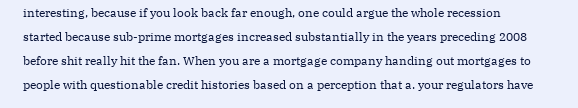interesting, because if you look back far enough, one could argue the whole recession started because sub-prime mortgages increased substantially in the years preceding 2008 before shit really hit the fan. When you are a mortgage company handing out mortgages to people with questionable credit histories based on a perception that a. your regulators have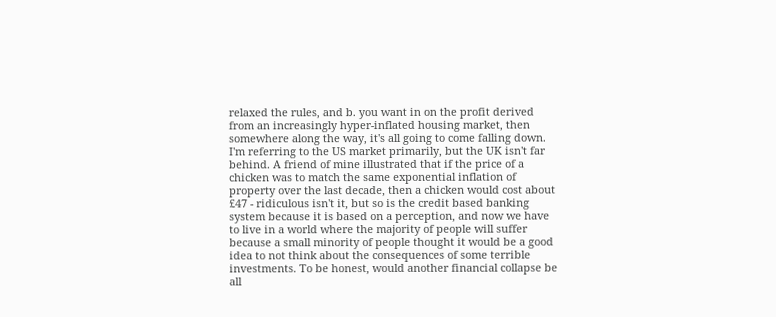relaxed the rules, and b. you want in on the profit derived from an increasingly hyper-inflated housing market, then somewhere along the way, it's all going to come falling down. I'm referring to the US market primarily, but the UK isn't far behind. A friend of mine illustrated that if the price of a chicken was to match the same exponential inflation of property over the last decade, then a chicken would cost about £47 - ridiculous isn't it, but so is the credit based banking system because it is based on a perception, and now we have to live in a world where the majority of people will suffer because a small minority of people thought it would be a good idea to not think about the consequences of some terrible investments. To be honest, would another financial collapse be all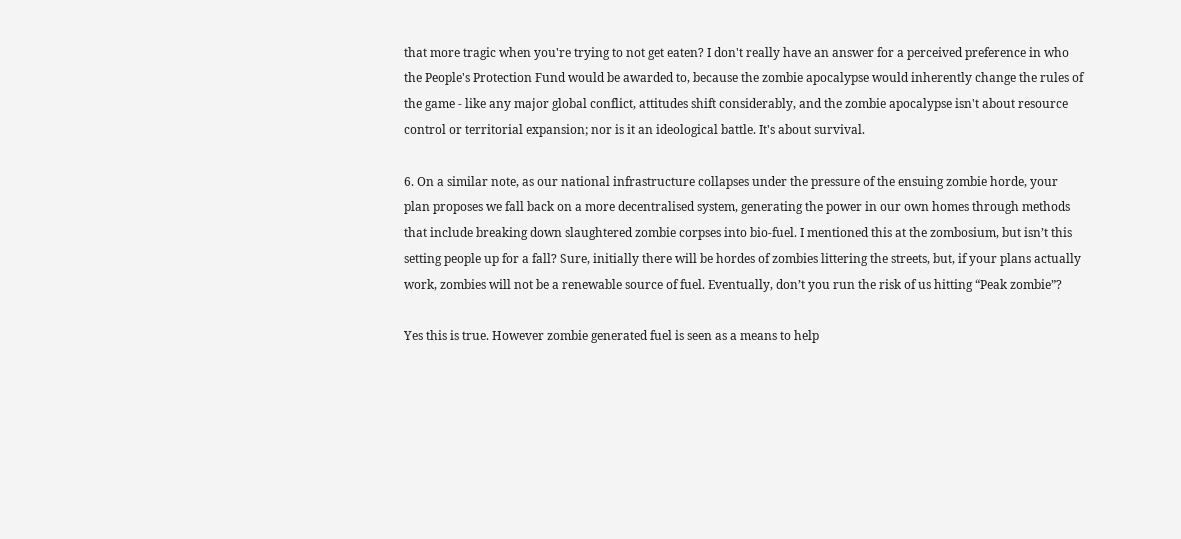that more tragic when you're trying to not get eaten? I don't really have an answer for a perceived preference in who the People's Protection Fund would be awarded to, because the zombie apocalypse would inherently change the rules of the game - like any major global conflict, attitudes shift considerably, and the zombie apocalypse isn't about resource control or territorial expansion; nor is it an ideological battle. It's about survival.

6. On a similar note, as our national infrastructure collapses under the pressure of the ensuing zombie horde, your plan proposes we fall back on a more decentralised system, generating the power in our own homes through methods that include breaking down slaughtered zombie corpses into bio-fuel. I mentioned this at the zombosium, but isn’t this setting people up for a fall? Sure, initially there will be hordes of zombies littering the streets, but, if your plans actually work, zombies will not be a renewable source of fuel. Eventually, don’t you run the risk of us hitting “Peak zombie”?

Yes this is true. However zombie generated fuel is seen as a means to help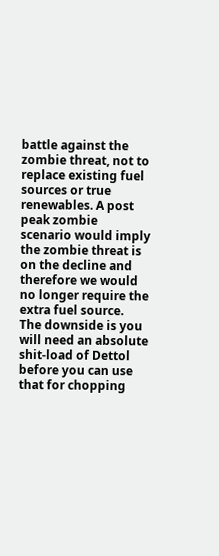battle against the zombie threat, not to replace existing fuel sources or true renewables. A post peak zombie scenario would imply the zombie threat is on the decline and therefore we would no longer require the extra fuel source.
The downside is you will need an absolute shit-load of Dettol before you can use that for chopping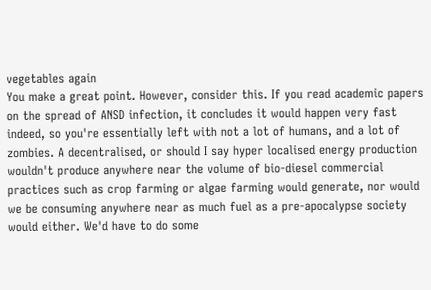vegetables again
You make a great point. However, consider this. If you read academic papers on the spread of ANSD infection, it concludes it would happen very fast indeed, so you're essentially left with not a lot of humans, and a lot of zombies. A decentralised, or should I say hyper localised energy production wouldn't produce anywhere near the volume of bio-diesel commercial practices such as crop farming or algae farming would generate, nor would we be consuming anywhere near as much fuel as a pre-apocalypse society would either. We'd have to do some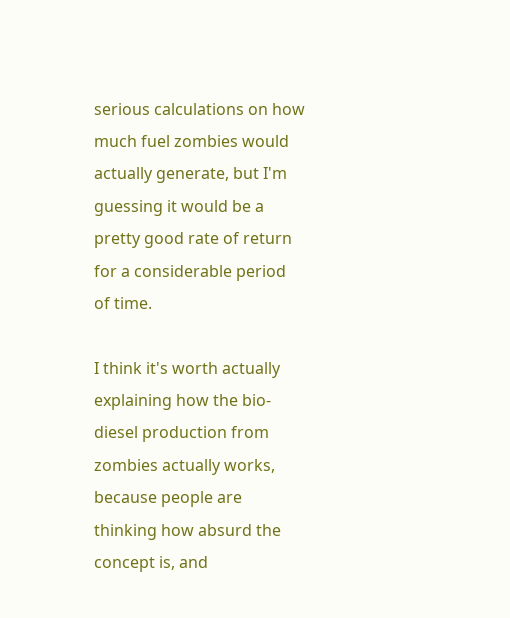serious calculations on how much fuel zombies would actually generate, but I'm guessing it would be a pretty good rate of return for a considerable period of time.

I think it's worth actually explaining how the bio-diesel production from zombies actually works, because people are thinking how absurd the concept is, and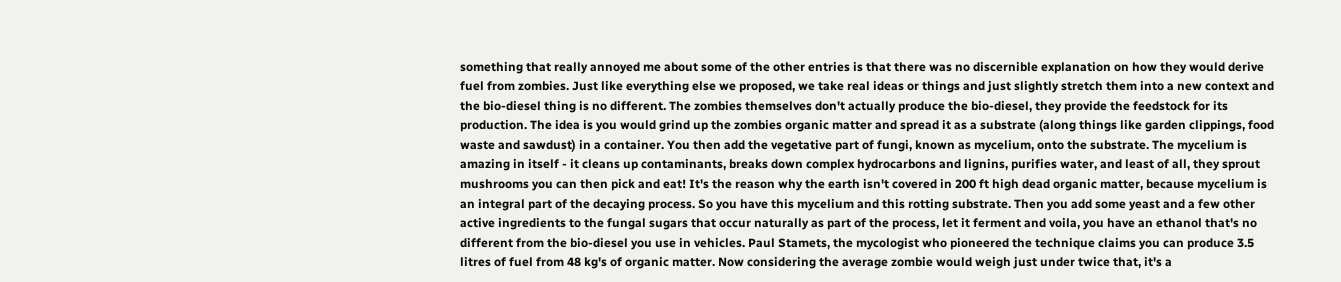something that really annoyed me about some of the other entries is that there was no discernible explanation on how they would derive fuel from zombies. Just like everything else we proposed, we take real ideas or things and just slightly stretch them into a new context and the bio-diesel thing is no different. The zombies themselves don't actually produce the bio-diesel, they provide the feedstock for its production. The idea is you would grind up the zombies organic matter and spread it as a substrate (along things like garden clippings, food waste and sawdust) in a container. You then add the vegetative part of fungi, known as mycelium, onto the substrate. The mycelium is amazing in itself - it cleans up contaminants, breaks down complex hydrocarbons and lignins, purifies water, and least of all, they sprout mushrooms you can then pick and eat! It's the reason why the earth isn't covered in 200 ft high dead organic matter, because mycelium is an integral part of the decaying process. So you have this mycelium and this rotting substrate. Then you add some yeast and a few other active ingredients to the fungal sugars that occur naturally as part of the process, let it ferment and voila, you have an ethanol that's no different from the bio-diesel you use in vehicles. Paul Stamets, the mycologist who pioneered the technique claims you can produce 3.5 litres of fuel from 48 kg's of organic matter. Now considering the average zombie would weigh just under twice that, it's a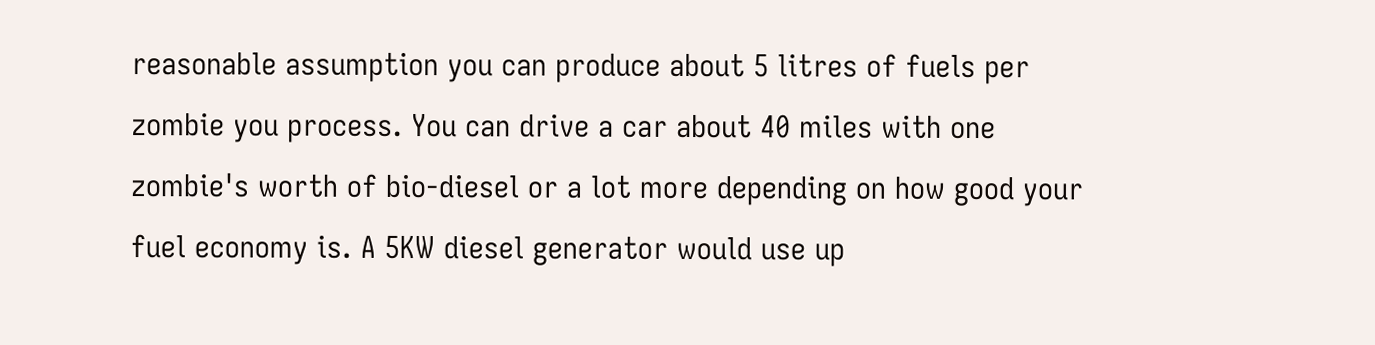reasonable assumption you can produce about 5 litres of fuels per zombie you process. You can drive a car about 40 miles with one zombie's worth of bio-diesel or a lot more depending on how good your fuel economy is. A 5KW diesel generator would use up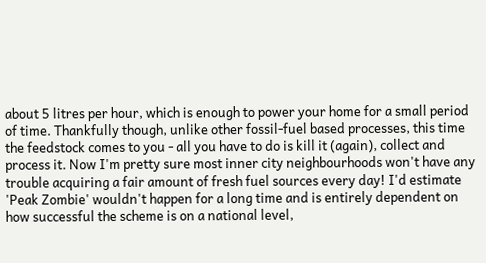about 5 litres per hour, which is enough to power your home for a small period of time. Thankfully though, unlike other fossil-fuel based processes, this time the feedstock comes to you - all you have to do is kill it (again), collect and process it. Now I'm pretty sure most inner city neighbourhoods won't have any trouble acquiring a fair amount of fresh fuel sources every day! I'd estimate 'Peak Zombie' wouldn't happen for a long time and is entirely dependent on how successful the scheme is on a national level,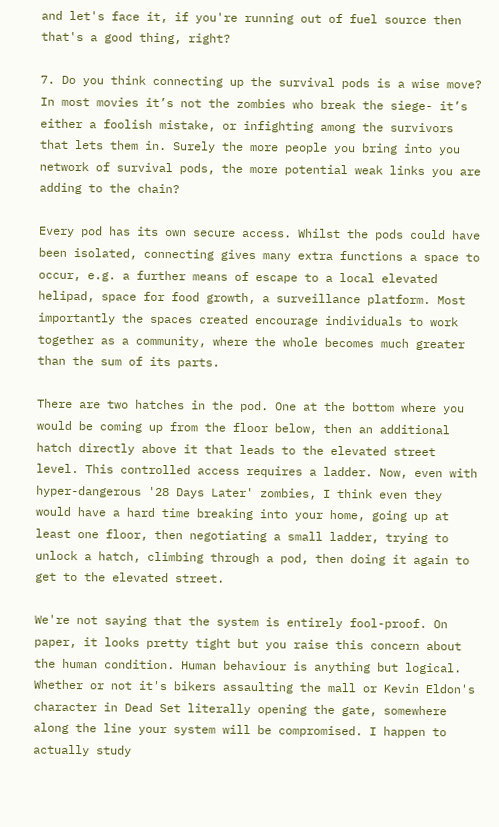and let's face it, if you're running out of fuel source then that's a good thing, right?

7. Do you think connecting up the survival pods is a wise move? In most movies it’s not the zombies who break the siege- it’s either a foolish mistake, or infighting among the survivors that lets them in. Surely the more people you bring into you network of survival pods, the more potential weak links you are adding to the chain?

Every pod has its own secure access. Whilst the pods could have been isolated, connecting gives many extra functions a space to occur, e.g. a further means of escape to a local elevated helipad, space for food growth, a surveillance platform. Most importantly the spaces created encourage individuals to work together as a community, where the whole becomes much greater than the sum of its parts.

There are two hatches in the pod. One at the bottom where you would be coming up from the floor below, then an additional hatch directly above it that leads to the elevated street level. This controlled access requires a ladder. Now, even with hyper-dangerous '28 Days Later' zombies, I think even they would have a hard time breaking into your home, going up at least one floor, then negotiating a small ladder, trying to unlock a hatch, climbing through a pod, then doing it again to get to the elevated street.

We're not saying that the system is entirely fool-proof. On paper, it looks pretty tight but you raise this concern about the human condition. Human behaviour is anything but logical. Whether or not it's bikers assaulting the mall or Kevin Eldon's character in Dead Set literally opening the gate, somewhere along the line your system will be compromised. I happen to actually study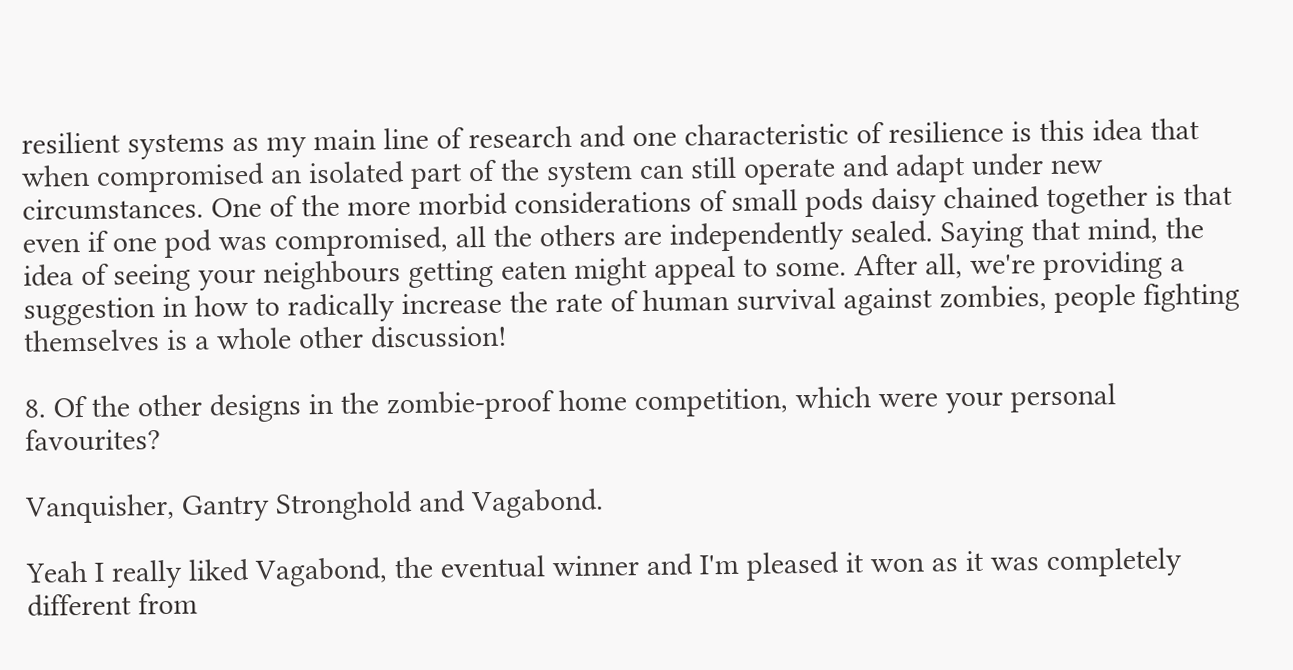resilient systems as my main line of research and one characteristic of resilience is this idea that when compromised an isolated part of the system can still operate and adapt under new circumstances. One of the more morbid considerations of small pods daisy chained together is that even if one pod was compromised, all the others are independently sealed. Saying that mind, the idea of seeing your neighbours getting eaten might appeal to some. After all, we're providing a suggestion in how to radically increase the rate of human survival against zombies, people fighting themselves is a whole other discussion!

8. Of the other designs in the zombie-proof home competition, which were your personal favourites?

Vanquisher, Gantry Stronghold and Vagabond.

Yeah I really liked Vagabond, the eventual winner and I'm pleased it won as it was completely different from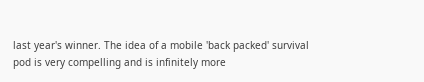last year's winner. The idea of a mobile 'back packed' survival pod is very compelling and is infinitely more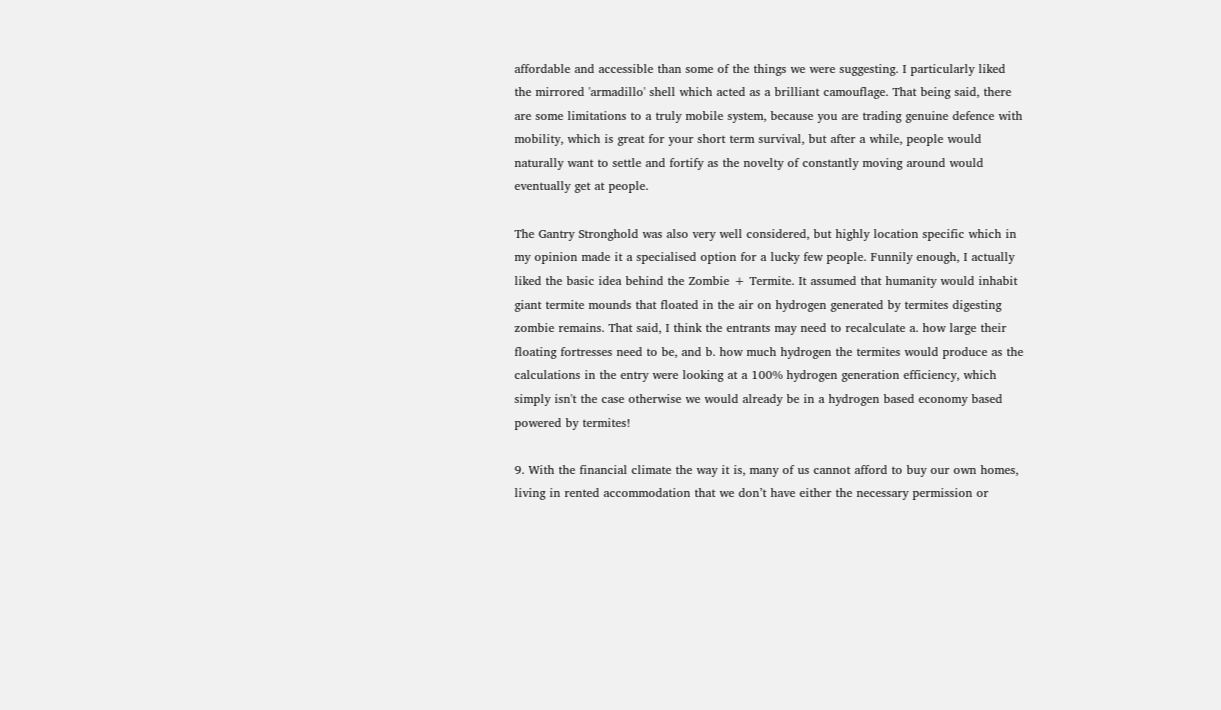affordable and accessible than some of the things we were suggesting. I particularly liked the mirrored 'armadillo' shell which acted as a brilliant camouflage. That being said, there are some limitations to a truly mobile system, because you are trading genuine defence with mobility, which is great for your short term survival, but after a while, people would naturally want to settle and fortify as the novelty of constantly moving around would eventually get at people.

The Gantry Stronghold was also very well considered, but highly location specific which in my opinion made it a specialised option for a lucky few people. Funnily enough, I actually liked the basic idea behind the Zombie + Termite. It assumed that humanity would inhabit giant termite mounds that floated in the air on hydrogen generated by termites digesting zombie remains. That said, I think the entrants may need to recalculate a. how large their floating fortresses need to be, and b. how much hydrogen the termites would produce as the calculations in the entry were looking at a 100% hydrogen generation efficiency, which simply isn't the case otherwise we would already be in a hydrogen based economy based powered by termites!

9. With the financial climate the way it is, many of us cannot afford to buy our own homes, living in rented accommodation that we don’t have either the necessary permission or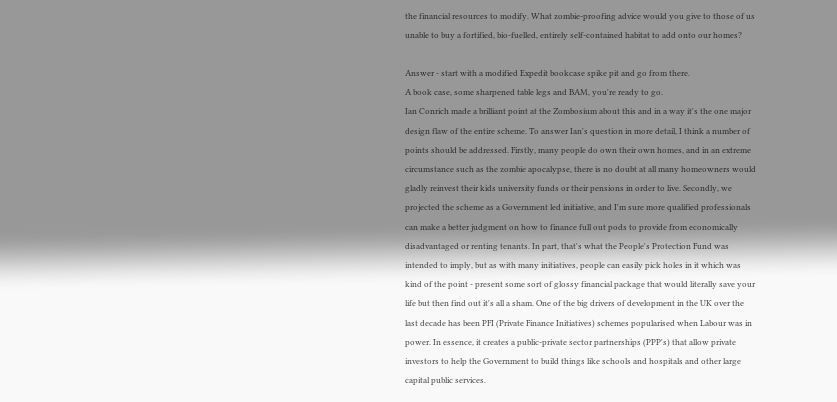the financial resources to modify. What zombie-proofing advice would you give to those of us unable to buy a fortified, bio-fuelled, entirely self-contained habitat to add onto our homes?

Answer - start with a modified Expedit bookcase spike pit and go from there.
A book case, some sharpened table legs and BAM, you're ready to go.
Ian Conrich made a brilliant point at the Zombosium about this and in a way it's the one major design flaw of the entire scheme. To answer Ian's question in more detail, I think a number of points should be addressed. Firstly, many people do own their own homes, and in an extreme circumstance such as the zombie apocalypse, there is no doubt at all many homeowners would gladly reinvest their kids university funds or their pensions in order to live. Secondly, we projected the scheme as a Government led initiative, and I'm sure more qualified professionals can make a better judgment on how to finance full out pods to provide from economically disadvantaged or renting tenants. In part, that's what the People's Protection Fund was intended to imply, but as with many initiatives, people can easily pick holes in it which was kind of the point - present some sort of glossy financial package that would literally save your life but then find out it's all a sham. One of the big drivers of development in the UK over the last decade has been PFI (Private Finance Initiatives) schemes popularised when Labour was in power. In essence, it creates a public-private sector partnerships (PPP's) that allow private investors to help the Government to build things like schools and hospitals and other large capital public services.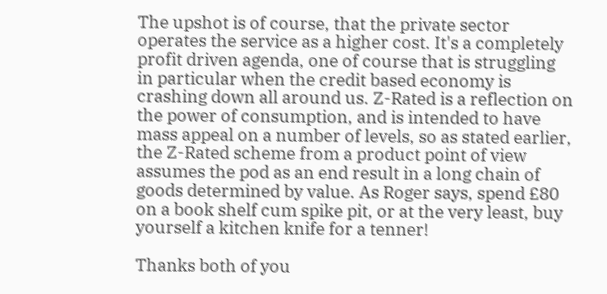The upshot is of course, that the private sector operates the service as a higher cost. It's a completely profit driven agenda, one of course that is struggling in particular when the credit based economy is crashing down all around us. Z-Rated is a reflection on the power of consumption, and is intended to have mass appeal on a number of levels, so as stated earlier, the Z-Rated scheme from a product point of view assumes the pod as an end result in a long chain of goods determined by value. As Roger says, spend £80 on a book shelf cum spike pit, or at the very least, buy yourself a kitchen knife for a tenner!

Thanks both of you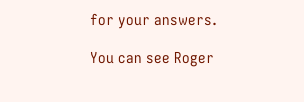for your answers.

You can see Roger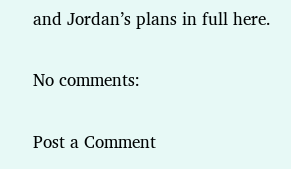and Jordan’s plans in full here.

No comments:

Post a Comment